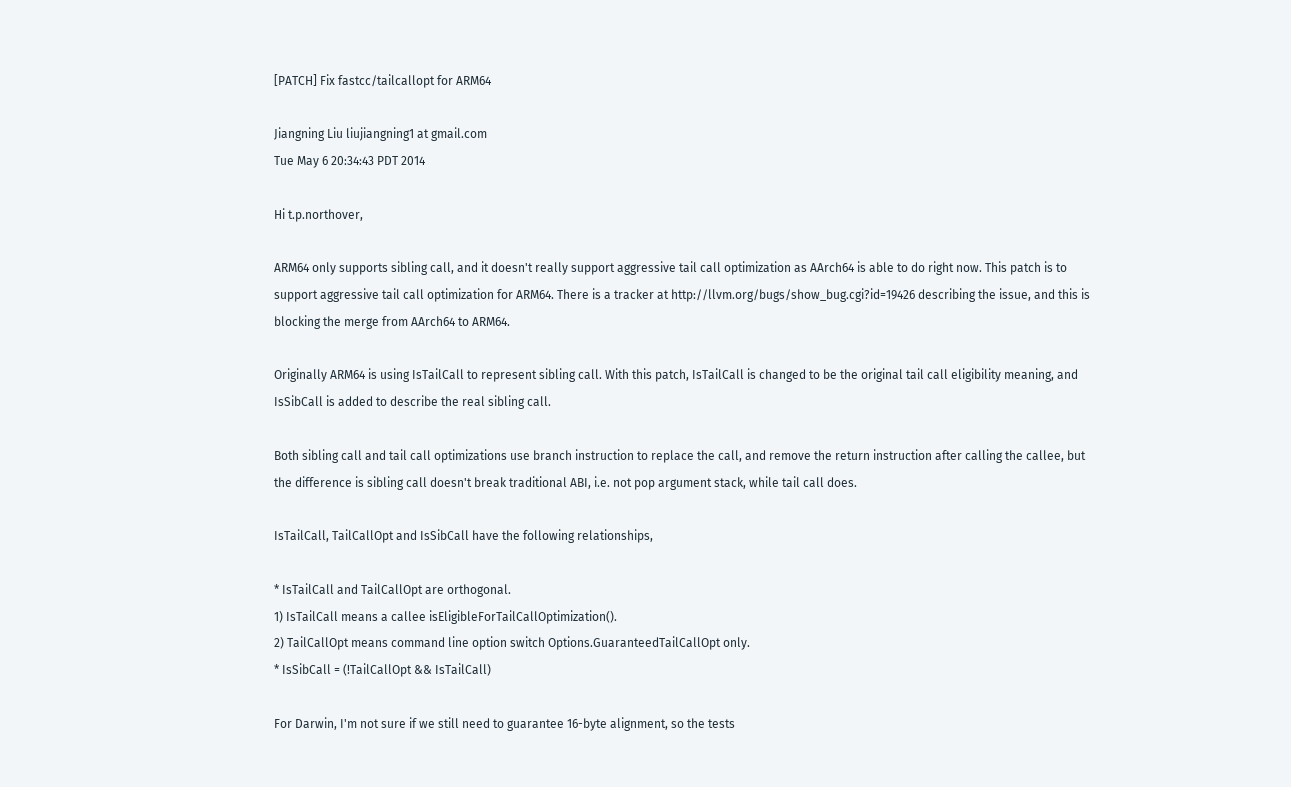[PATCH] Fix fastcc/tailcallopt for ARM64

Jiangning Liu liujiangning1 at gmail.com
Tue May 6 20:34:43 PDT 2014

Hi t.p.northover,

ARM64 only supports sibling call, and it doesn't really support aggressive tail call optimization as AArch64 is able to do right now. This patch is to support aggressive tail call optimization for ARM64. There is a tracker at http://llvm.org/bugs/show_bug.cgi?id=19426 describing the issue, and this is blocking the merge from AArch64 to ARM64.

Originally ARM64 is using IsTailCall to represent sibling call. With this patch, IsTailCall is changed to be the original tail call eligibility meaning, and IsSibCall is added to describe the real sibling call.

Both sibling call and tail call optimizations use branch instruction to replace the call, and remove the return instruction after calling the callee, but the difference is sibling call doesn't break traditional ABI, i.e. not pop argument stack, while tail call does.

IsTailCall, TailCallOpt and IsSibCall have the following relationships,

* IsTailCall and TailCallOpt are orthogonal.
1) IsTailCall means a callee isEligibleForTailCallOptimization().
2) TailCallOpt means command line option switch Options.GuaranteedTailCallOpt only.
* IsSibCall = (!TailCallOpt && IsTailCall)

For Darwin, I'm not sure if we still need to guarantee 16-byte alignment, so the tests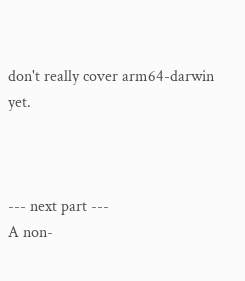don't really cover arm64-darwin yet.



--- next part ---
A non-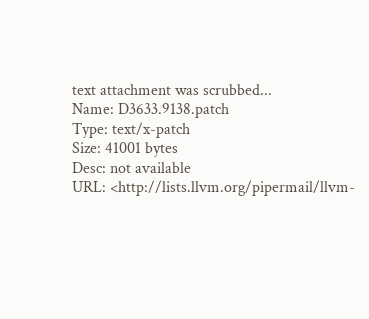text attachment was scrubbed...
Name: D3633.9138.patch
Type: text/x-patch
Size: 41001 bytes
Desc: not available
URL: <http://lists.llvm.org/pipermail/llvm-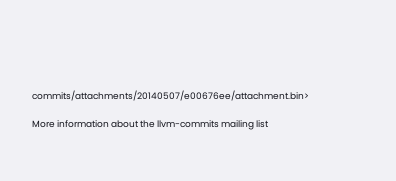commits/attachments/20140507/e00676ee/attachment.bin>

More information about the llvm-commits mailing list